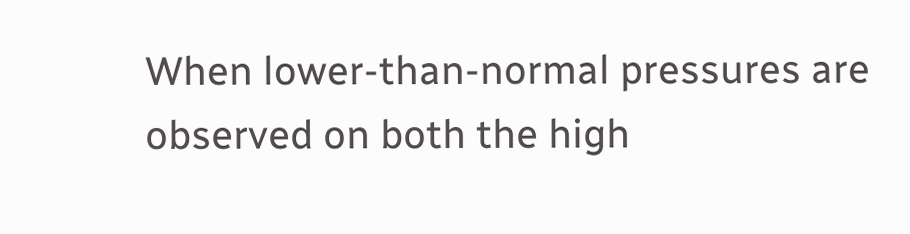When lower-than-normal pressures are observed on both the high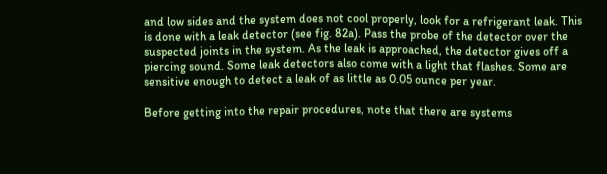and low sides and the system does not cool properly, look for a refrigerant leak. This is done with a leak detector (see fig. 82a). Pass the probe of the detector over the suspected joints in the system. As the leak is approached, the detector gives off a piercing sound. Some leak detectors also come with a light that flashes. Some are sensitive enough to detect a leak of as little as 0.05 ounce per year.

Before getting into the repair procedures, note that there are systems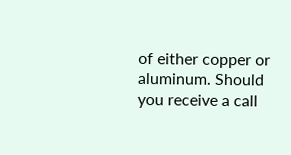of either copper or aluminum. Should you receive a call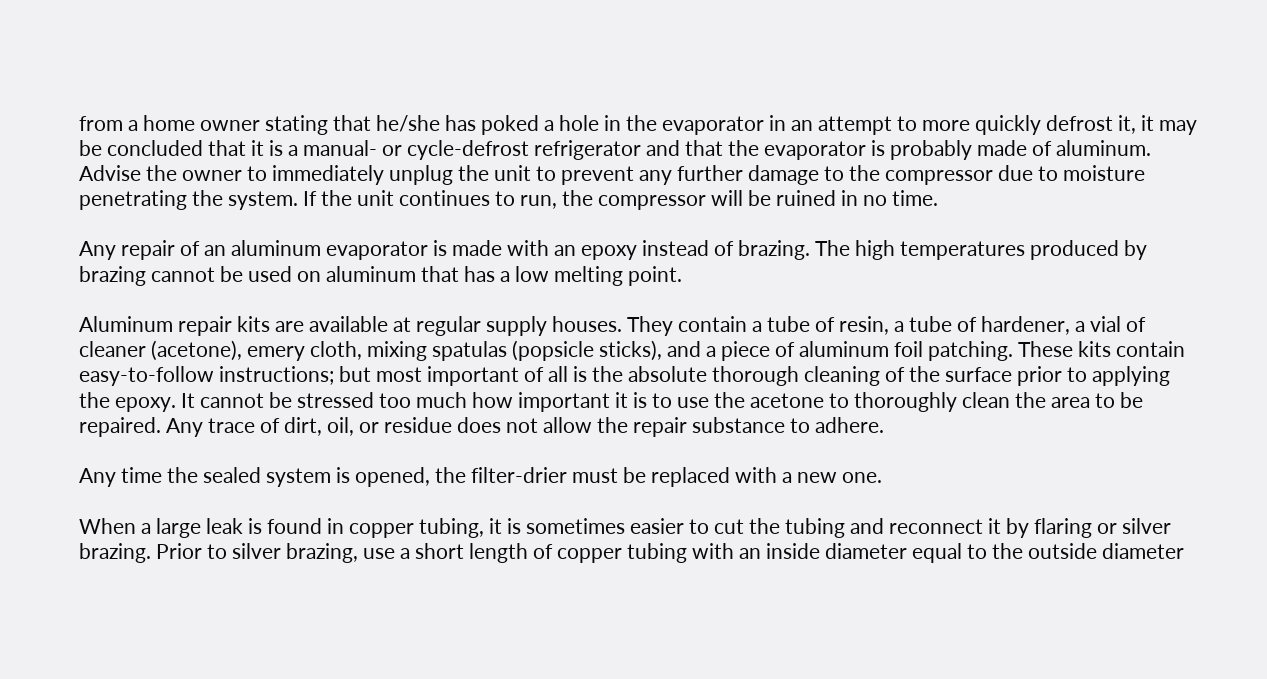from a home owner stating that he/she has poked a hole in the evaporator in an attempt to more quickly defrost it, it may be concluded that it is a manual- or cycle-defrost refrigerator and that the evaporator is probably made of aluminum. Advise the owner to immediately unplug the unit to prevent any further damage to the compressor due to moisture penetrating the system. If the unit continues to run, the compressor will be ruined in no time.

Any repair of an aluminum evaporator is made with an epoxy instead of brazing. The high temperatures produced by brazing cannot be used on aluminum that has a low melting point.

Aluminum repair kits are available at regular supply houses. They contain a tube of resin, a tube of hardener, a vial of cleaner (acetone), emery cloth, mixing spatulas (popsicle sticks), and a piece of aluminum foil patching. These kits contain easy-to-follow instructions; but most important of all is the absolute thorough cleaning of the surface prior to applying the epoxy. It cannot be stressed too much how important it is to use the acetone to thoroughly clean the area to be repaired. Any trace of dirt, oil, or residue does not allow the repair substance to adhere.

Any time the sealed system is opened, the filter-drier must be replaced with a new one.

When a large leak is found in copper tubing, it is sometimes easier to cut the tubing and reconnect it by flaring or silver brazing. Prior to silver brazing, use a short length of copper tubing with an inside diameter equal to the outside diameter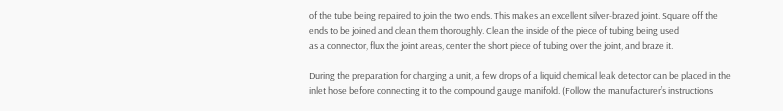of the tube being repaired to join the two ends. This makes an excellent silver-brazed joint. Square off the ends to be joined and clean them thoroughly. Clean the inside of the piece of tubing being used
as a connector, flux the joint areas, center the short piece of tubing over the joint, and braze it.

During the preparation for charging a unit, a few drops of a liquid chemical leak detector can be placed in the inlet hose before connecting it to the compound gauge manifold. (Follow the manufacturer’s instructions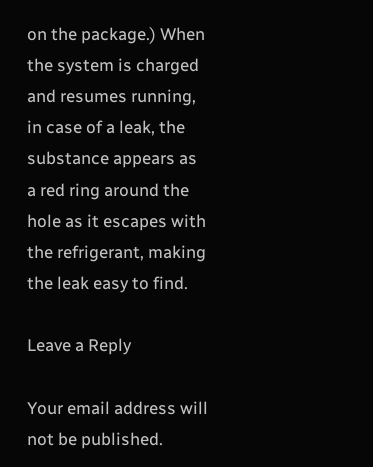on the package.) When the system is charged and resumes running, in case of a leak, the substance appears as a red ring around the hole as it escapes with the refrigerant, making the leak easy to find.

Leave a Reply

Your email address will not be published.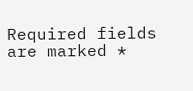Required fields are marked *